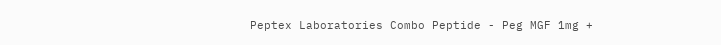Peptex Laboratories Combo Peptide - Peg MGF 1mg +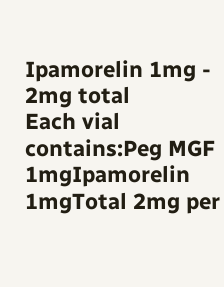Ipamorelin 1mg - 2mg total
Each vial contains:Peg MGF 1mgIpamorelin 1mgTotal 2mg per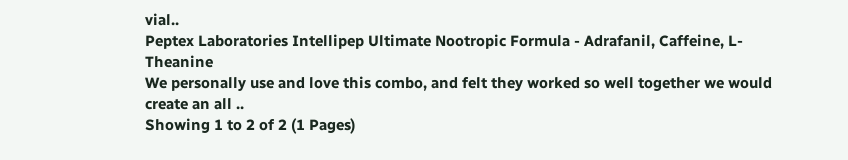vial..
Peptex Laboratories Intellipep Ultimate Nootropic Formula - Adrafanil, Caffeine, L-Theanine
We personally use and love this combo, and felt they worked so well together we would create an all ..
Showing 1 to 2 of 2 (1 Pages)